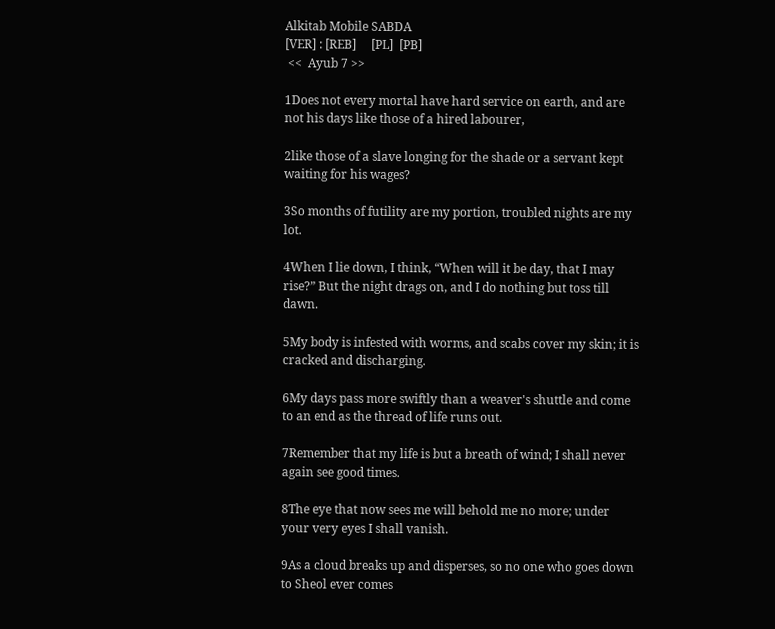Alkitab Mobile SABDA
[VER] : [REB]     [PL]  [PB]
 <<  Ayub 7 >>

1Does not every mortal have hard service on earth, and are not his days like those of a hired labourer,

2like those of a slave longing for the shade or a servant kept waiting for his wages?

3So months of futility are my portion, troubled nights are my lot.

4When I lie down, I think, “When will it be day, that I may rise?” But the night drags on, and I do nothing but toss till dawn.

5My body is infested with worms, and scabs cover my skin; it is cracked and discharging.

6My days pass more swiftly than a weaver's shuttle and come to an end as the thread of life runs out.

7Remember that my life is but a breath of wind; I shall never again see good times.

8The eye that now sees me will behold me no more; under your very eyes I shall vanish.

9As a cloud breaks up and disperses, so no one who goes down to Sheol ever comes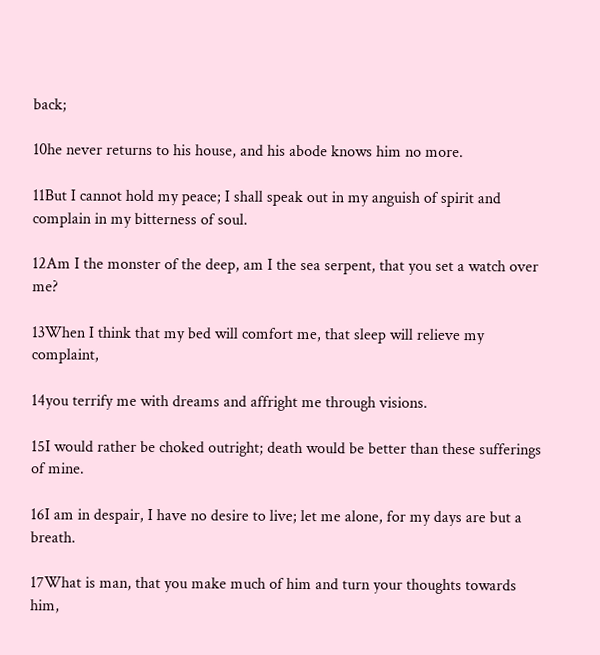back;

10he never returns to his house, and his abode knows him no more.

11But I cannot hold my peace; I shall speak out in my anguish of spirit and complain in my bitterness of soul.

12Am I the monster of the deep, am I the sea serpent, that you set a watch over me?

13When I think that my bed will comfort me, that sleep will relieve my complaint,

14you terrify me with dreams and affright me through visions.

15I would rather be choked outright; death would be better than these sufferings of mine.

16I am in despair, I have no desire to live; let me alone, for my days are but a breath.

17What is man, that you make much of him and turn your thoughts towards him,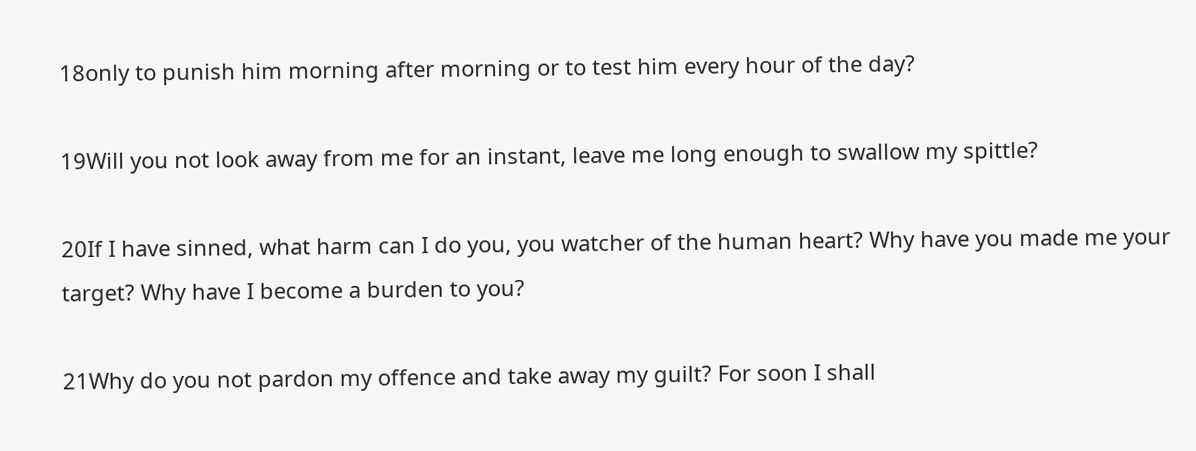18only to punish him morning after morning or to test him every hour of the day?

19Will you not look away from me for an instant, leave me long enough to swallow my spittle?

20If I have sinned, what harm can I do you, you watcher of the human heart? Why have you made me your target? Why have I become a burden to you?

21Why do you not pardon my offence and take away my guilt? For soon I shall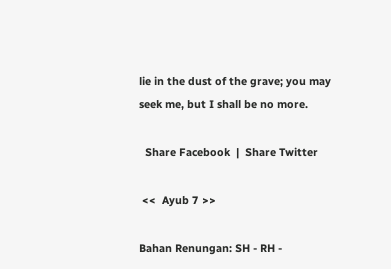lie in the dust of the grave; you may seek me, but I shall be no more.

  Share Facebook  |  Share Twitter

 <<  Ayub 7 >>

Bahan Renungan: SH - RH -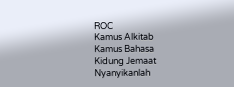ROC
Kamus Alkitab
Kamus Bahasa
Kidung Jemaat
Nyanyikanlah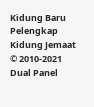Kidung Baru
Pelengkap Kidung Jemaat
© 2010-2021
Dual Panel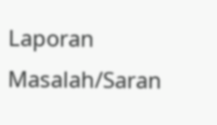Laporan Masalah/Saran